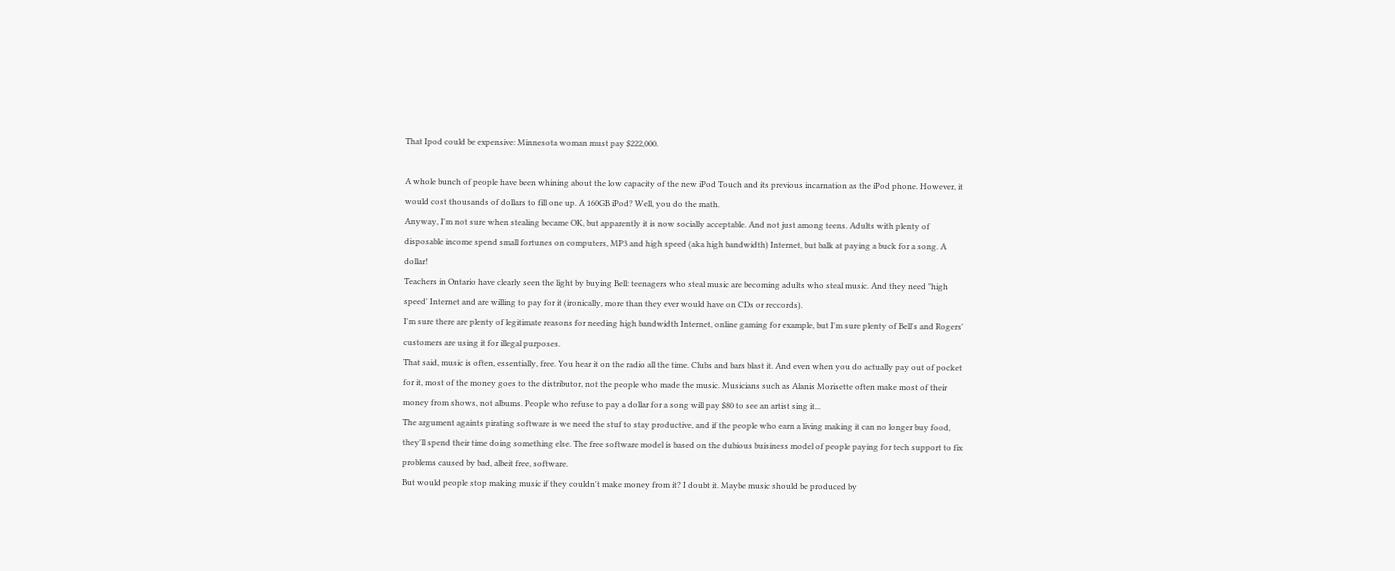That Ipod could be expensive: Minnesota woman must pay $222,000.

A whole bunch of people have been whining about the low capacity of the new iPod Touch and its previous incarnation as the iPod phone. However, it would cost thousands of dollars to fill one up. A 160GB iPod? Well, you do the math.
Anyway, I'm not sure when stealing became OK, but apparently it is now socially acceptable. And not just among teens. Adults with plenty of disposable income spend small fortunes on computers, MP3 and high speed (aka high bandwidth) Internet, but balk at paying a buck for a song. A dollar!
Teachers in Ontario have clearly seen the light by buying Bell: teenagers who steal music are becoming adults who steal music. And they need "high speed' Internet and are willing to pay for it (ironically, more than they ever would have on CDs or reccords).
I'm sure there are plenty of legitimate reasons for needing high bandwidth Internet, online gaming for example, but I'm sure plenty of Bell's and Rogers' customers are using it for illegal purposes.
That said, music is often, essentially, free. You hear it on the radio all the time. Clubs and bars blast it. And even when you do actually pay out of pocket for it, most of the money goes to the distributor, not the people who made the music. Musicians such as Alanis Morisette often make most of their money from shows, not albums. People who refuse to pay a dollar for a song will pay $80 to see an artist sing it...
The argument againts pirating software is we need the stuf to stay productive, and if the people who earn a living making it can no longer buy food, they'll spend their time doing something else. The free software model is based on the dubious buisiness model of people paying for tech support to fix problems caused by bad, albeit free, software.
But would people stop making music if they couldn't make money from it? I doubt it. Maybe music should be produced by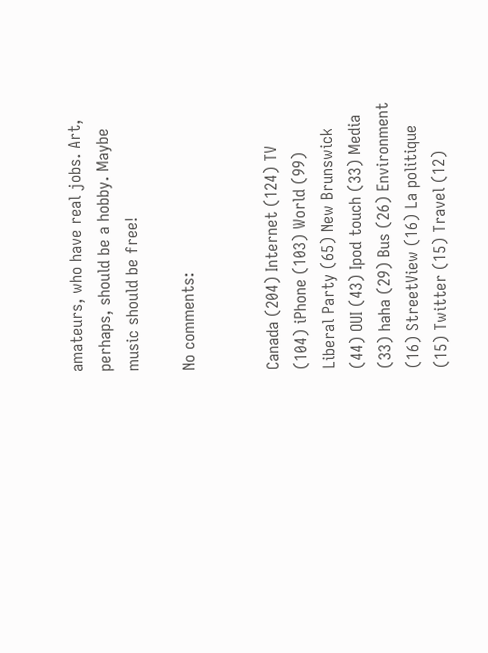amateurs, who have real jobs. Art, perhaps, should be a hobby. Maybe music should be free!

No comments:


Canada (204) Internet (124) TV (104) iPhone (103) World (99) Liberal Party (65) New Brunswick (44) OUI (43) Ipod touch (33) Media (33) haha (29) Bus (26) Environment (16) StreetView (16) La politique (15) Twitter (15) Travel (12)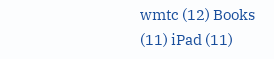wmtc (12) Books (11) iPad (11)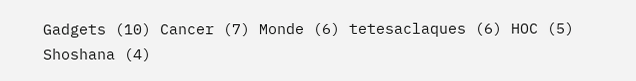Gadgets (10) Cancer (7) Monde (6) tetesaclaques (6) HOC (5) Shoshana (4)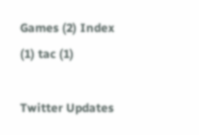Games (2) Index (1) tac (1)

Twitter Updates